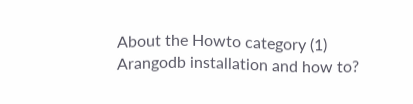About the Howto category (1)
Arangodb installation and how to?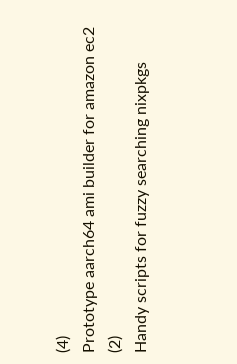(4)
Prototype aarch64 ami builder for amazon ec2 (2)
Handy scripts for fuzzy searching nixpkgs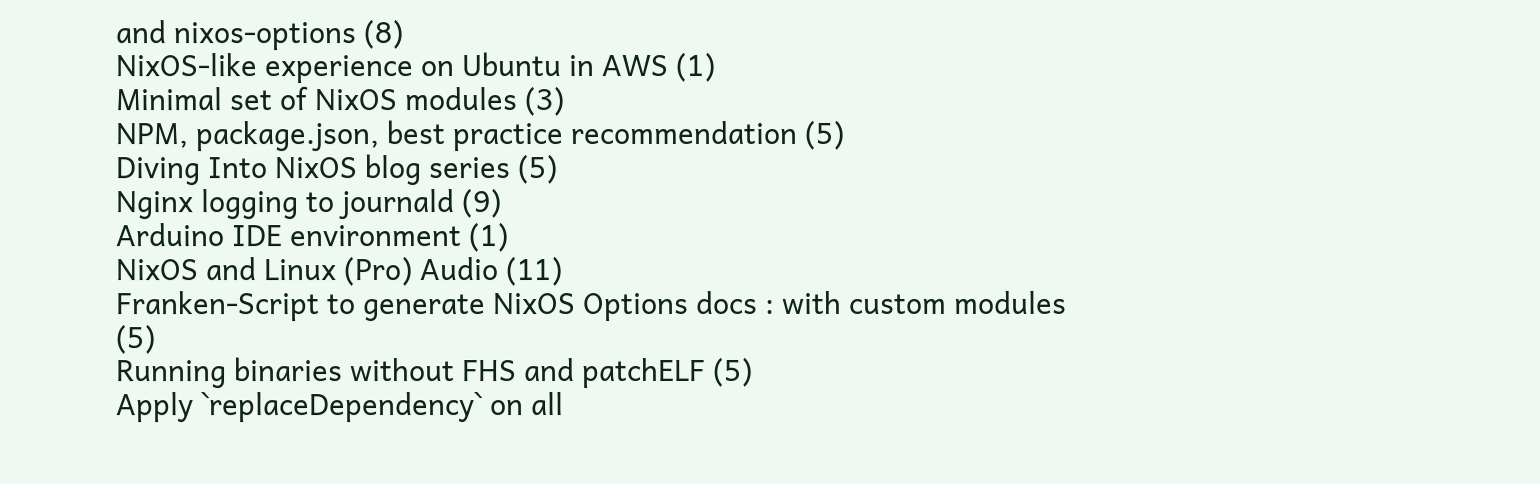and nixos-options (8)
NixOS-like experience on Ubuntu in AWS (1)
Minimal set of NixOS modules (3)
NPM, package.json, best practice recommendation (5)
Diving Into NixOS blog series (5)
Nginx logging to journald (9)
Arduino IDE environment (1)
NixOS and Linux (Pro) Audio (11)
Franken-Script to generate NixOS Options docs : with custom modules (5)
Running binaries without FHS and patchELF (5)
Apply `replaceDependency` on all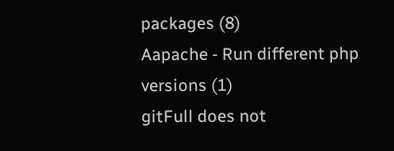packages (8)
Aapache - Run different php versions (1)
gitFull does not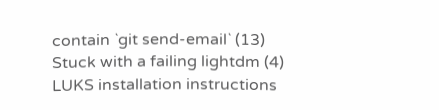contain `git send-email` (13)
Stuck with a failing lightdm (4)
LUKS installation instructions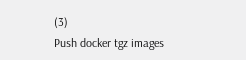(3)
Push docker tgz images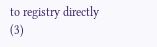to registry directly (3)